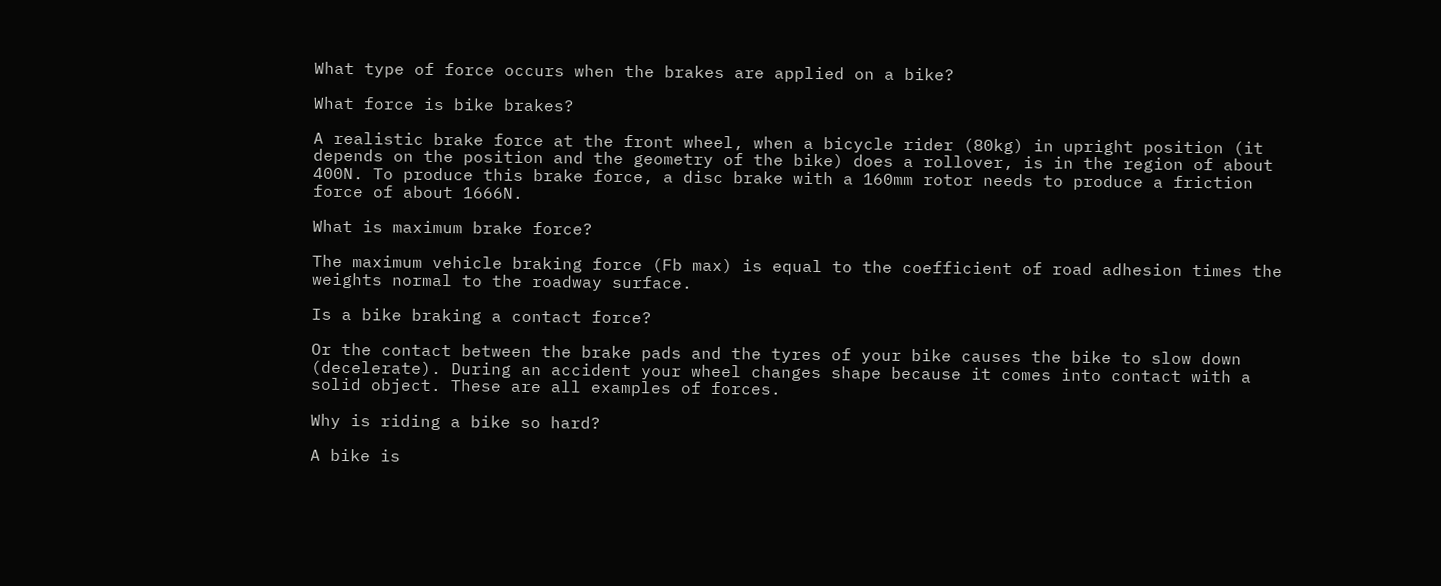What type of force occurs when the brakes are applied on a bike?

What force is bike brakes?

A realistic brake force at the front wheel, when a bicycle rider (80kg) in upright position (it depends on the position and the geometry of the bike) does a rollover, is in the region of about 400N. To produce this brake force, a disc brake with a 160mm rotor needs to produce a friction force of about 1666N.

What is maximum brake force?

The maximum vehicle braking force (Fb max) is equal to the coefficient of road adhesion times the weights normal to the roadway surface.

Is a bike braking a contact force?

Or the contact between the brake pads and the tyres of your bike causes the bike to slow down (decelerate). During an accident your wheel changes shape because it comes into contact with a solid object. These are all examples of forces.

Why is riding a bike so hard?

A bike is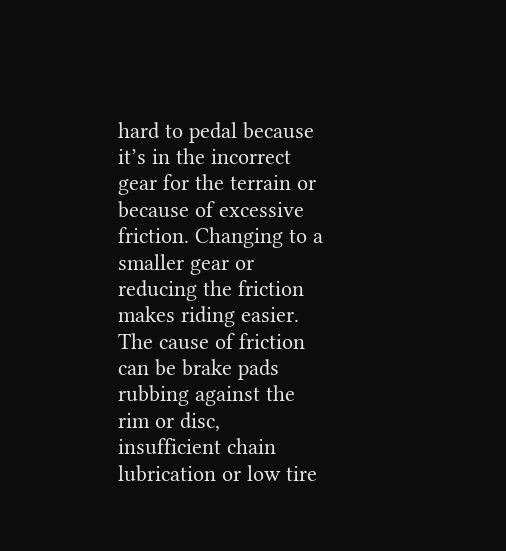hard to pedal because it’s in the incorrect gear for the terrain or because of excessive friction. Changing to a smaller gear or reducing the friction makes riding easier. The cause of friction can be brake pads rubbing against the rim or disc, insufficient chain lubrication or low tire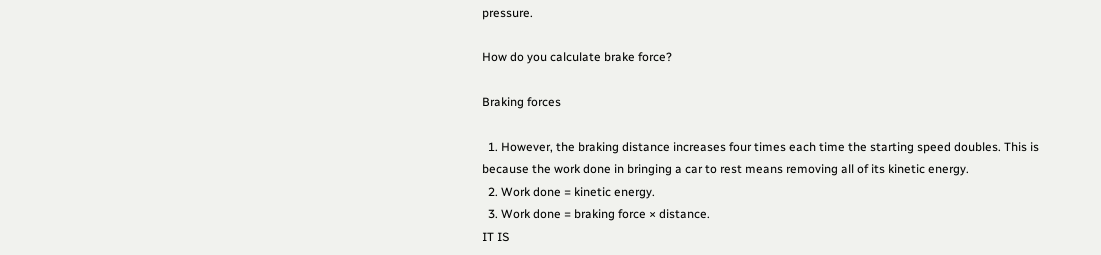pressure.

How do you calculate brake force?

Braking forces

  1. However, the braking distance increases four times each time the starting speed doubles. This is because the work done in bringing a car to rest means removing all of its kinetic energy.
  2. Work done = kinetic energy.
  3. Work done = braking force × distance.
IT IS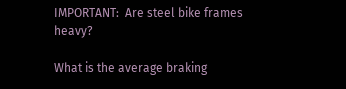IMPORTANT:  Are steel bike frames heavy?

What is the average braking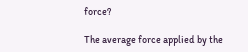force?

The average force applied by the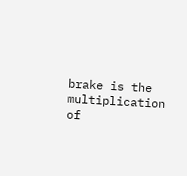brake is the multiplication of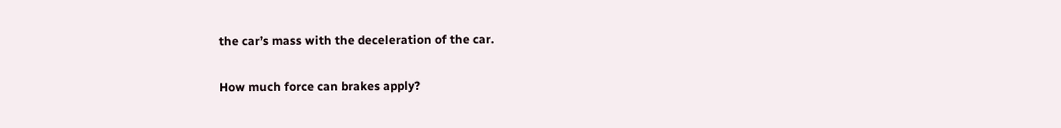the car’s mass with the deceleration of the car.

How much force can brakes apply?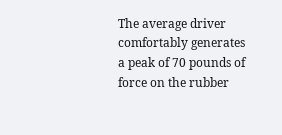The average driver comfortably generates a peak of 70 pounds of force on the rubber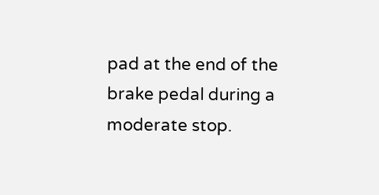pad at the end of the brake pedal during a moderate stop.